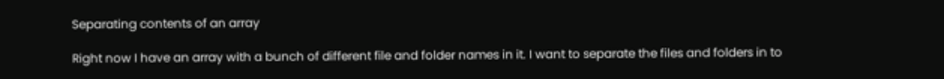Separating contents of an array

Right now I have an array with a bunch of different file and folder names in it. I want to separate the files and folders in to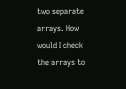two separate arrays. How would I check the arrays to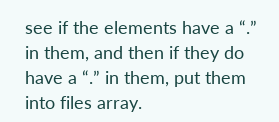see if the elements have a “.” in them, and then if they do have a “.” in them, put them into files array.